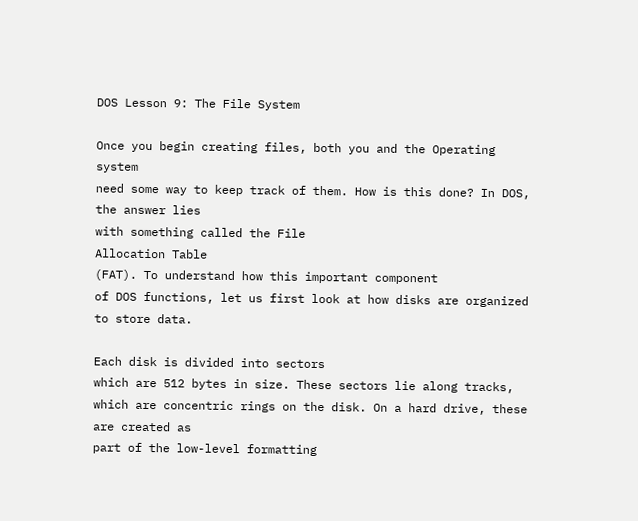DOS Lesson 9: The File System

Once you begin creating files, both you and the Operating system
need some way to keep track of them. How is this done? In DOS, the answer lies
with something called the File
Allocation Table
(FAT). To understand how this important component
of DOS functions, let us first look at how disks are organized to store data.

Each disk is divided into sectors
which are 512 bytes in size. These sectors lie along tracks,
which are concentric rings on the disk. On a hard drive, these are created as
part of the low-level formatting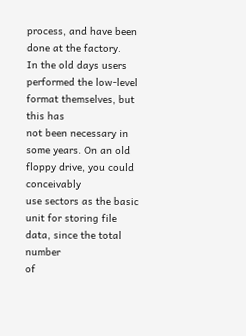process, and have been done at the factory.
In the old days users performed the low-level format themselves, but this has
not been necessary in some years. On an old floppy drive, you could conceivably
use sectors as the basic unit for storing file data, since the total number
of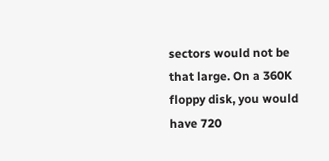sectors would not be that large. On a 360K floppy disk, you would have 720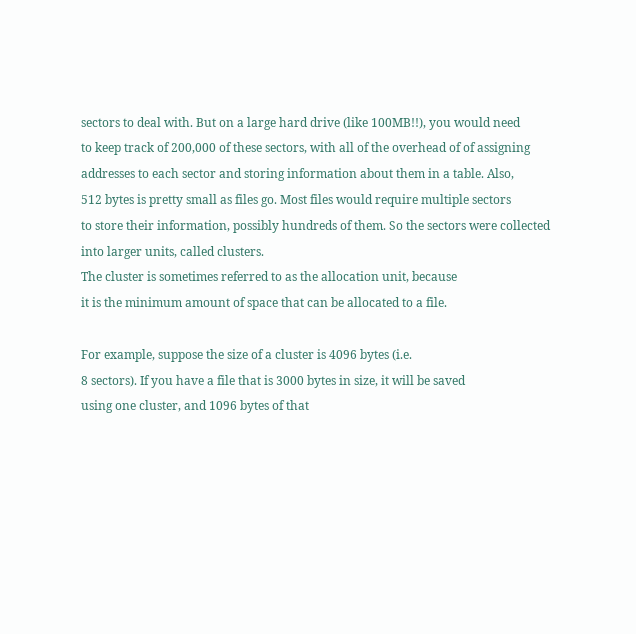sectors to deal with. But on a large hard drive (like 100MB!!), you would need
to keep track of 200,000 of these sectors, with all of the overhead of of assigning
addresses to each sector and storing information about them in a table. Also,
512 bytes is pretty small as files go. Most files would require multiple sectors
to store their information, possibly hundreds of them. So the sectors were collected
into larger units, called clusters.
The cluster is sometimes referred to as the allocation unit, because
it is the minimum amount of space that can be allocated to a file.

For example, suppose the size of a cluster is 4096 bytes (i.e.
8 sectors). If you have a file that is 3000 bytes in size, it will be saved
using one cluster, and 1096 bytes of that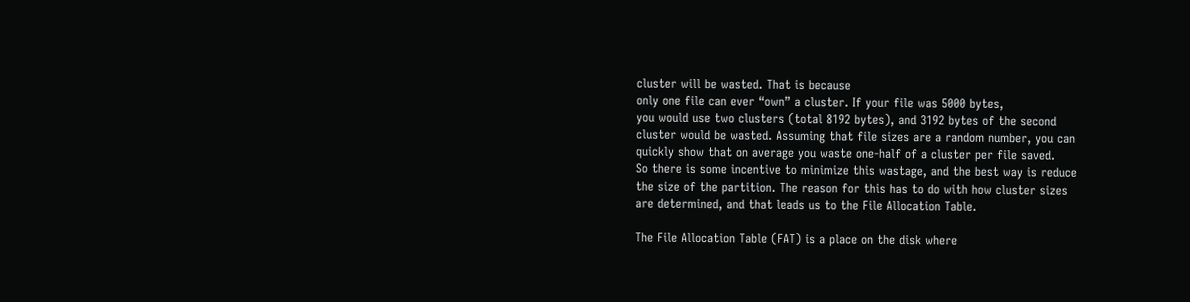cluster will be wasted. That is because
only one file can ever “own” a cluster. If your file was 5000 bytes,
you would use two clusters (total 8192 bytes), and 3192 bytes of the second
cluster would be wasted. Assuming that file sizes are a random number, you can
quickly show that on average you waste one-half of a cluster per file saved.
So there is some incentive to minimize this wastage, and the best way is reduce
the size of the partition. The reason for this has to do with how cluster sizes
are determined, and that leads us to the File Allocation Table.

The File Allocation Table (FAT) is a place on the disk where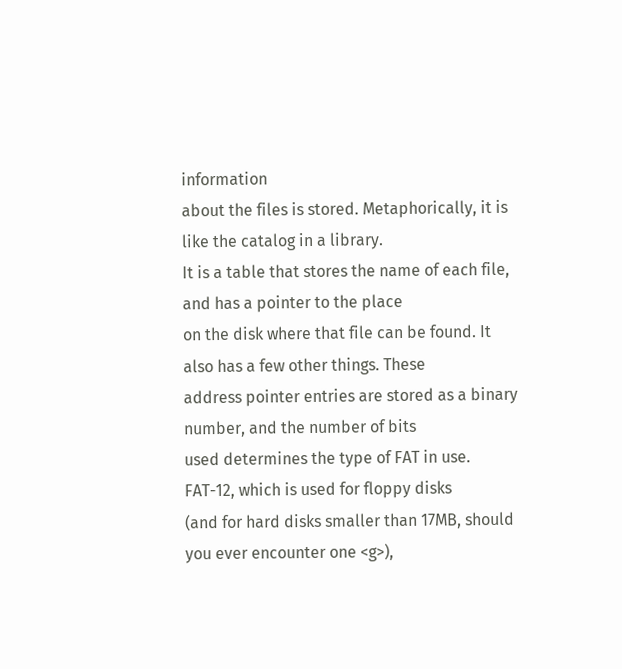information
about the files is stored. Metaphorically, it is like the catalog in a library.
It is a table that stores the name of each file, and has a pointer to the place
on the disk where that file can be found. It also has a few other things. These
address pointer entries are stored as a binary number, and the number of bits
used determines the type of FAT in use. FAT-12, which is used for floppy disks
(and for hard disks smaller than 17MB, should you ever encounter one <g>),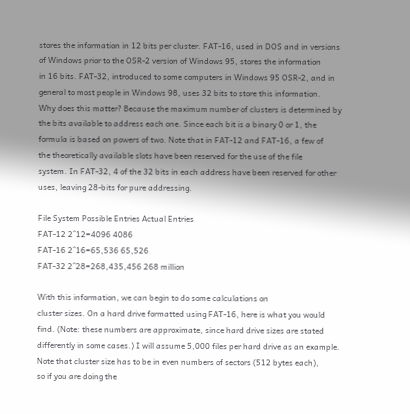stores the information in 12 bits per cluster. FAT-16, used in DOS and in versions
of Windows prior to the OSR-2 version of Windows 95, stores the information
in 16 bits. FAT-32, introduced to some computers in Windows 95 OSR-2, and in
general to most people in Windows 98, uses 32 bits to store this information.
Why does this matter? Because the maximum number of clusters is determined by
the bits available to address each one. Since each bit is a binary 0 or 1, the
formula is based on powers of two. Note that in FAT-12 and FAT-16, a few of
the theoretically available slots have been reserved for the use of the file
system. In FAT-32, 4 of the 32 bits in each address have been reserved for other
uses, leaving 28-bits for pure addressing.

File System Possible Entries Actual Entries
FAT-12 2^12=4096 4086
FAT-16 2^16=65,536 65,526
FAT-32 2^28=268,435,456 268 million

With this information, we can begin to do some calculations on
cluster sizes. On a hard drive formatted using FAT-16, here is what you would
find. (Note: these numbers are approximate, since hard drive sizes are stated
differently in some cases.) I will assume 5,000 files per hard drive as an example.
Note that cluster size has to be in even numbers of sectors (512 bytes each),
so if you are doing the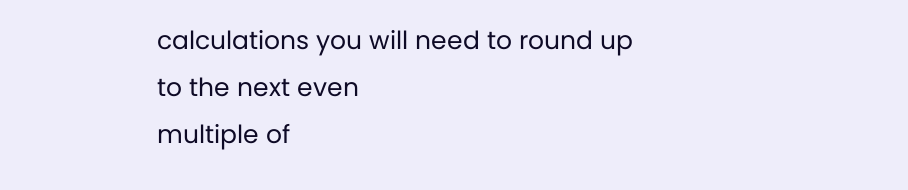calculations you will need to round up to the next even
multiple of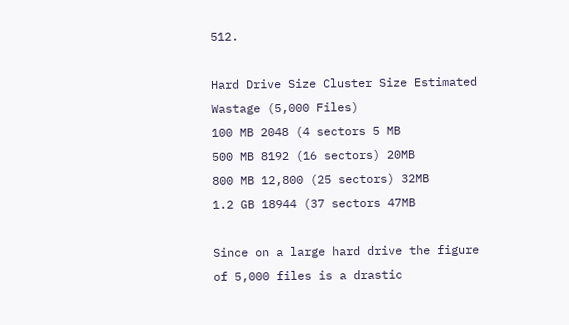512.

Hard Drive Size Cluster Size Estimated Wastage (5,000 Files)
100 MB 2048 (4 sectors 5 MB
500 MB 8192 (16 sectors) 20MB
800 MB 12,800 (25 sectors) 32MB
1.2 GB 18944 (37 sectors 47MB

Since on a large hard drive the figure of 5,000 files is a drastic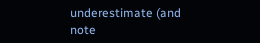underestimate (and note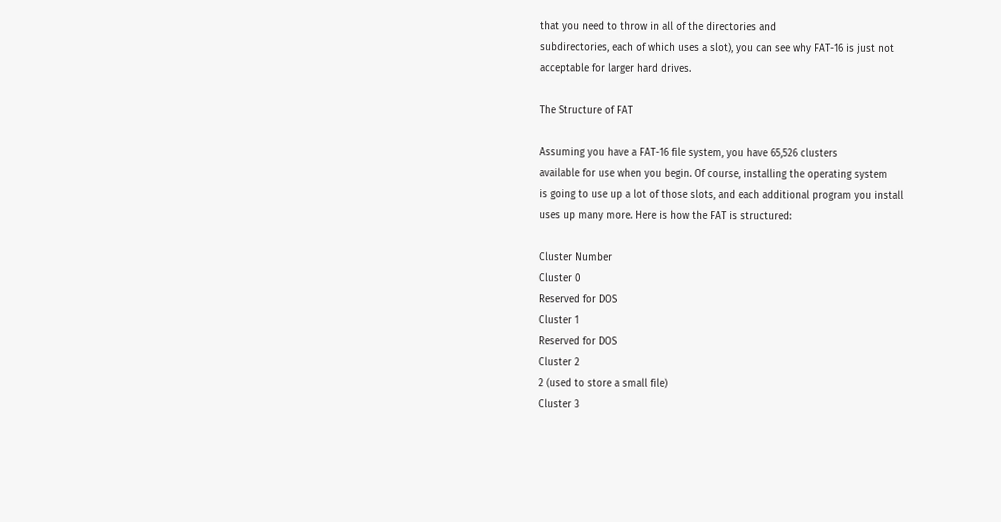that you need to throw in all of the directories and
subdirectories, each of which uses a slot), you can see why FAT-16 is just not
acceptable for larger hard drives.

The Structure of FAT

Assuming you have a FAT-16 file system, you have 65,526 clusters
available for use when you begin. Of course, installing the operating system
is going to use up a lot of those slots, and each additional program you install
uses up many more. Here is how the FAT is structured:

Cluster Number
Cluster 0
Reserved for DOS
Cluster 1
Reserved for DOS
Cluster 2
2 (used to store a small file)
Cluster 3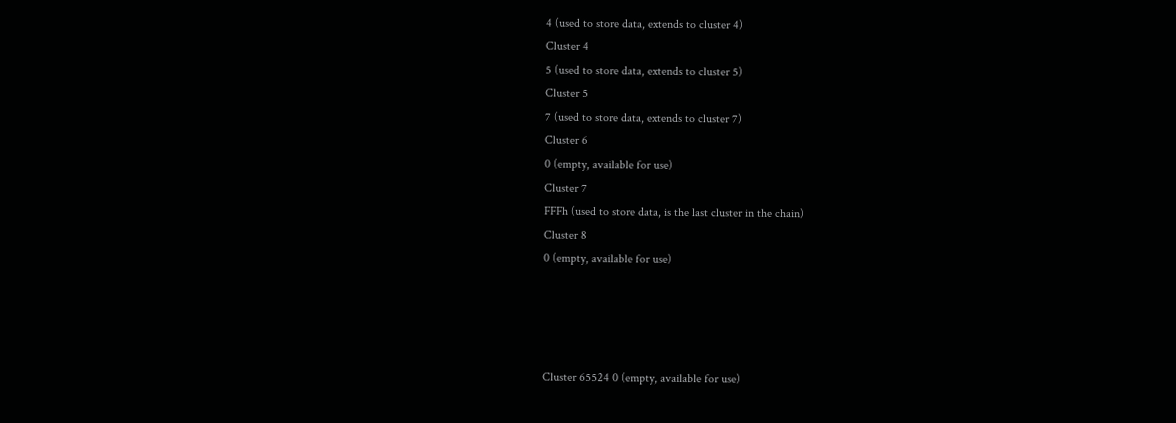4 (used to store data, extends to cluster 4)
Cluster 4
5 (used to store data, extends to cluster 5)
Cluster 5
7 (used to store data, extends to cluster 7)
Cluster 6
0 (empty, available for use)
Cluster 7
FFFh (used to store data, is the last cluster in the chain)
Cluster 8
0 (empty, available for use)




Cluster 65524 0 (empty, available for use)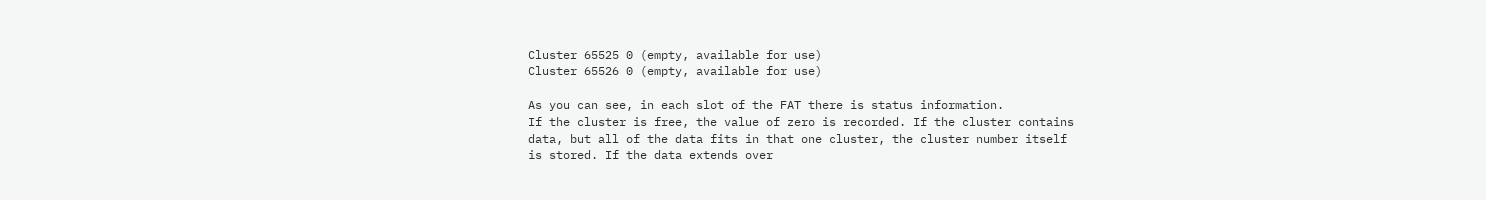Cluster 65525 0 (empty, available for use)
Cluster 65526 0 (empty, available for use)

As you can see, in each slot of the FAT there is status information.
If the cluster is free, the value of zero is recorded. If the cluster contains
data, but all of the data fits in that one cluster, the cluster number itself
is stored. If the data extends over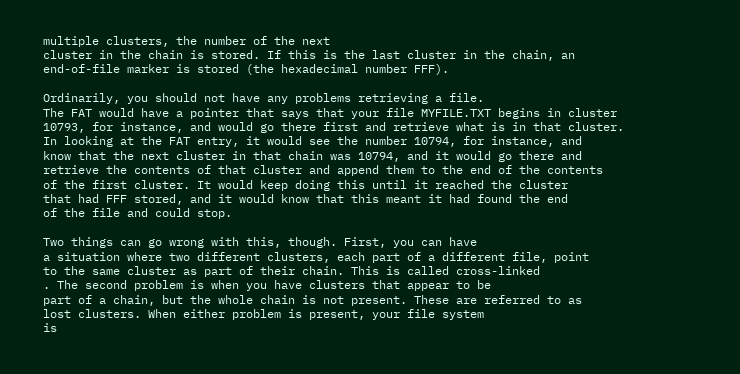multiple clusters, the number of the next
cluster in the chain is stored. If this is the last cluster in the chain, an
end-of-file marker is stored (the hexadecimal number FFF).

Ordinarily, you should not have any problems retrieving a file.
The FAT would have a pointer that says that your file MYFILE.TXT begins in cluster
10793, for instance, and would go there first and retrieve what is in that cluster.
In looking at the FAT entry, it would see the number 10794, for instance, and
know that the next cluster in that chain was 10794, and it would go there and
retrieve the contents of that cluster and append them to the end of the contents
of the first cluster. It would keep doing this until it reached the cluster
that had FFF stored, and it would know that this meant it had found the end
of the file and could stop.

Two things can go wrong with this, though. First, you can have
a situation where two different clusters, each part of a different file, point
to the same cluster as part of their chain. This is called cross-linked
. The second problem is when you have clusters that appear to be
part of a chain, but the whole chain is not present. These are referred to as
lost clusters. When either problem is present, your file system
is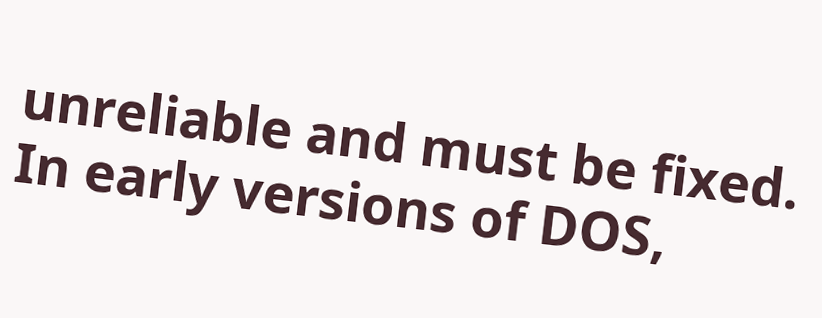unreliable and must be fixed. In early versions of DOS,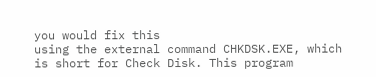you would fix this
using the external command CHKDSK.EXE, which is short for Check Disk. This program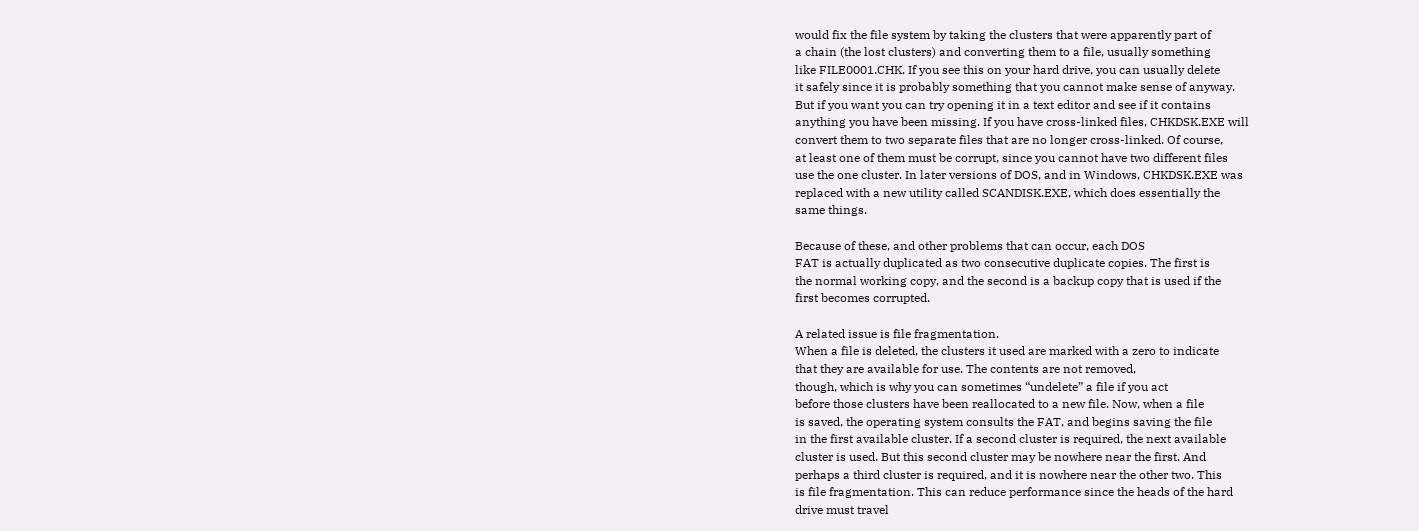would fix the file system by taking the clusters that were apparently part of
a chain (the lost clusters) and converting them to a file, usually something
like FILE0001.CHK. If you see this on your hard drive, you can usually delete
it safely since it is probably something that you cannot make sense of anyway.
But if you want you can try opening it in a text editor and see if it contains
anything you have been missing. If you have cross-linked files, CHKDSK.EXE will
convert them to two separate files that are no longer cross-linked. Of course,
at least one of them must be corrupt, since you cannot have two different files
use the one cluster. In later versions of DOS, and in Windows, CHKDSK.EXE was
replaced with a new utility called SCANDISK.EXE, which does essentially the
same things.

Because of these, and other problems that can occur, each DOS
FAT is actually duplicated as two consecutive duplicate copies. The first is
the normal working copy, and the second is a backup copy that is used if the
first becomes corrupted.

A related issue is file fragmentation.
When a file is deleted, the clusters it used are marked with a zero to indicate
that they are available for use. The contents are not removed,
though, which is why you can sometimes “undelete” a file if you act
before those clusters have been reallocated to a new file. Now, when a file
is saved, the operating system consults the FAT, and begins saving the file
in the first available cluster. If a second cluster is required, the next available
cluster is used. But this second cluster may be nowhere near the first. And
perhaps a third cluster is required, and it is nowhere near the other two. This
is file fragmentation. This can reduce performance since the heads of the hard
drive must travel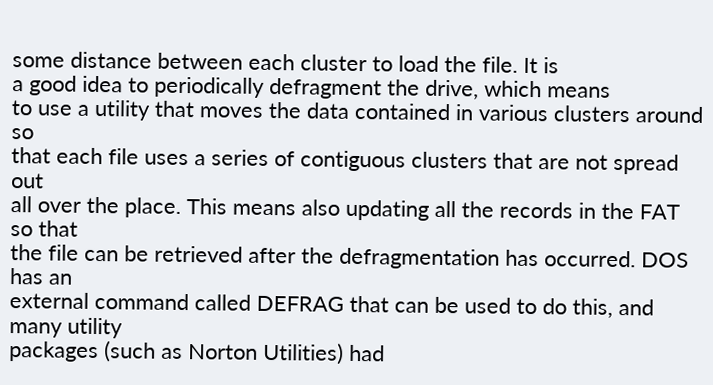some distance between each cluster to load the file. It is
a good idea to periodically defragment the drive, which means
to use a utility that moves the data contained in various clusters around so
that each file uses a series of contiguous clusters that are not spread out
all over the place. This means also updating all the records in the FAT so that
the file can be retrieved after the defragmentation has occurred. DOS has an
external command called DEFRAG that can be used to do this, and many utility
packages (such as Norton Utilities) had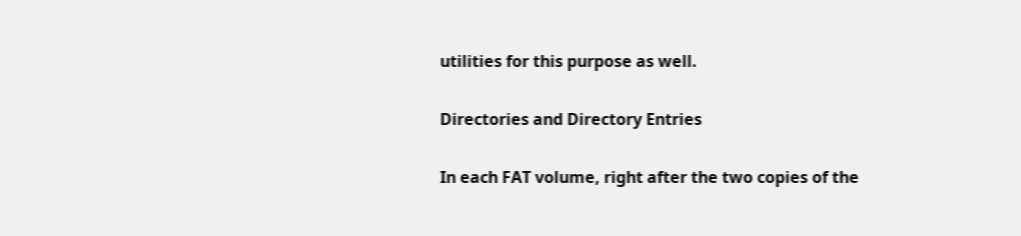utilities for this purpose as well.

Directories and Directory Entries

In each FAT volume, right after the two copies of the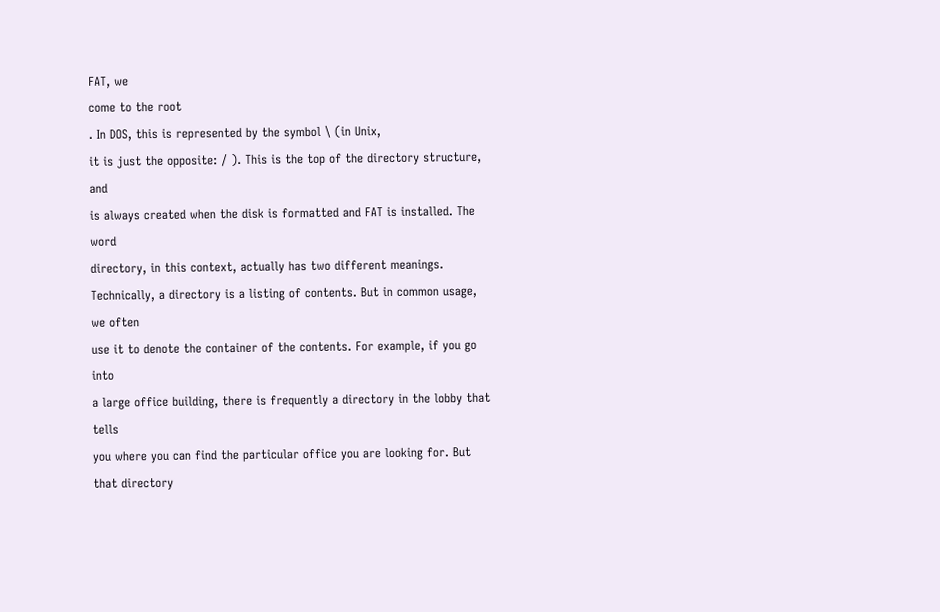FAT, we
come to the root
. In DOS, this is represented by the symbol \ (in Unix,
it is just the opposite: / ). This is the top of the directory structure, and
is always created when the disk is formatted and FAT is installed. The word
directory, in this context, actually has two different meanings.
Technically, a directory is a listing of contents. But in common usage, we often
use it to denote the container of the contents. For example, if you go into
a large office building, there is frequently a directory in the lobby that tells
you where you can find the particular office you are looking for. But that directory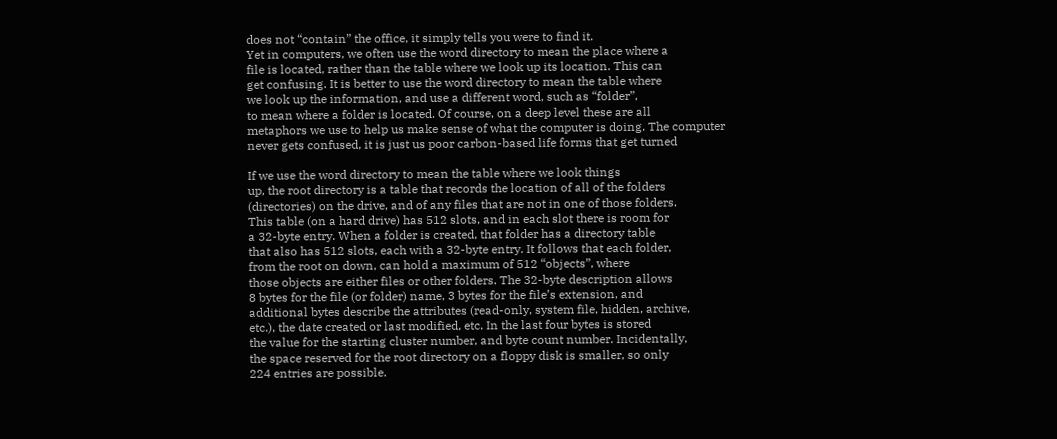does not “contain” the office, it simply tells you were to find it.
Yet in computers, we often use the word directory to mean the place where a
file is located, rather than the table where we look up its location. This can
get confusing. It is better to use the word directory to mean the table where
we look up the information, and use a different word, such as “folder”,
to mean where a folder is located. Of course, on a deep level these are all
metaphors we use to help us make sense of what the computer is doing. The computer
never gets confused, it is just us poor carbon-based life forms that get turned

If we use the word directory to mean the table where we look things
up, the root directory is a table that records the location of all of the folders
(directories) on the drive, and of any files that are not in one of those folders.
This table (on a hard drive) has 512 slots, and in each slot there is room for
a 32-byte entry. When a folder is created, that folder has a directory table
that also has 512 slots, each with a 32-byte entry. It follows that each folder,
from the root on down, can hold a maximum of 512 “objects”, where
those objects are either files or other folders. The 32-byte description allows
8 bytes for the file (or folder) name, 3 bytes for the file’s extension, and
additional bytes describe the attributes (read-only, system file, hidden, archive,
etc.), the date created or last modified, etc. In the last four bytes is stored
the value for the starting cluster number, and byte count number. Incidentally,
the space reserved for the root directory on a floppy disk is smaller, so only
224 entries are possible.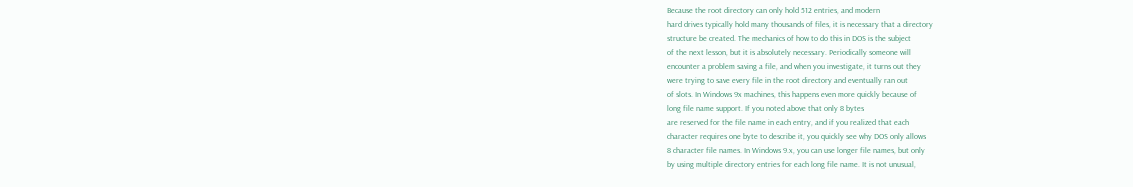Because the root directory can only hold 512 entries, and modern
hard drives typically hold many thousands of files, it is necessary that a directory
structure be created. The mechanics of how to do this in DOS is the subject
of the next lesson, but it is absolutely necessary. Periodically someone will
encounter a problem saving a file, and when you investigate, it turns out they
were trying to save every file in the root directory and eventually ran out
of slots. In Windows 9x machines, this happens even more quickly because of
long file name support. If you noted above that only 8 bytes
are reserved for the file name in each entry, and if you realized that each
character requires one byte to describe it, you quickly see why DOS only allows
8 character file names. In Windows 9.x, you can use longer file names, but only
by using multiple directory entries for each long file name. It is not unusual,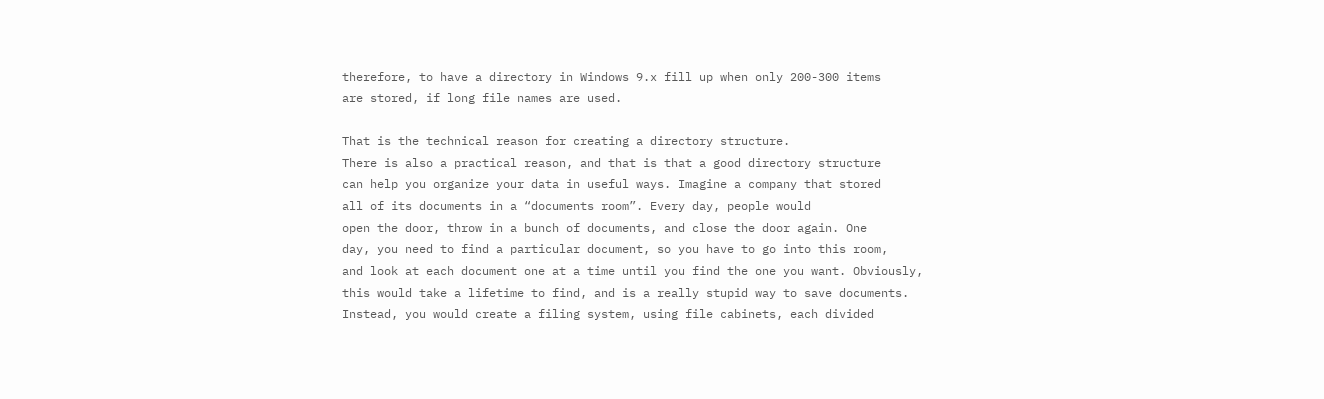therefore, to have a directory in Windows 9.x fill up when only 200-300 items
are stored, if long file names are used.

That is the technical reason for creating a directory structure.
There is also a practical reason, and that is that a good directory structure
can help you organize your data in useful ways. Imagine a company that stored
all of its documents in a “documents room”. Every day, people would
open the door, throw in a bunch of documents, and close the door again. One
day, you need to find a particular document, so you have to go into this room,
and look at each document one at a time until you find the one you want. Obviously,
this would take a lifetime to find, and is a really stupid way to save documents.
Instead, you would create a filing system, using file cabinets, each divided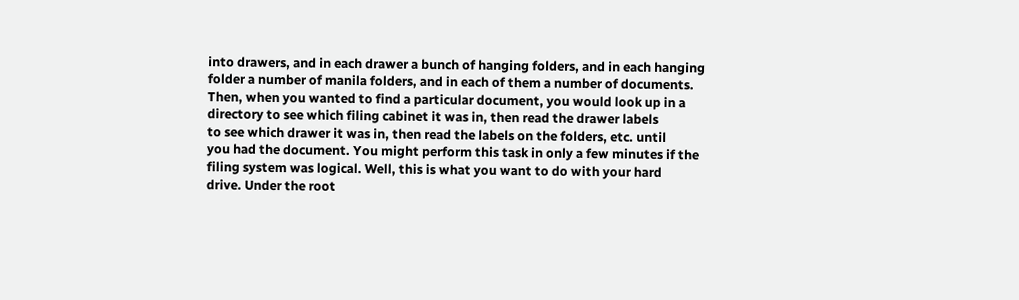into drawers, and in each drawer a bunch of hanging folders, and in each hanging
folder a number of manila folders, and in each of them a number of documents.
Then, when you wanted to find a particular document, you would look up in a
directory to see which filing cabinet it was in, then read the drawer labels
to see which drawer it was in, then read the labels on the folders, etc. until
you had the document. You might perform this task in only a few minutes if the
filing system was logical. Well, this is what you want to do with your hard
drive. Under the root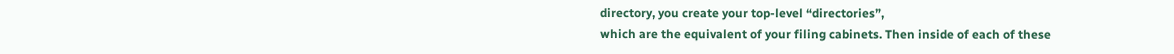directory, you create your top-level “directories”,
which are the equivalent of your filing cabinets. Then inside of each of these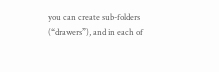you can create sub-folders (“drawers”), and in each of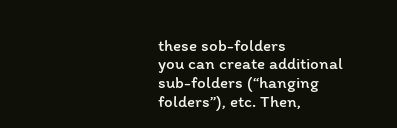these sob-folders
you can create additional sub-folders (“hanging folders”), etc. Then,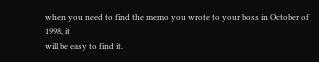when you need to find the memo you wrote to your boss in October of 1998, it
will be easy to find it.